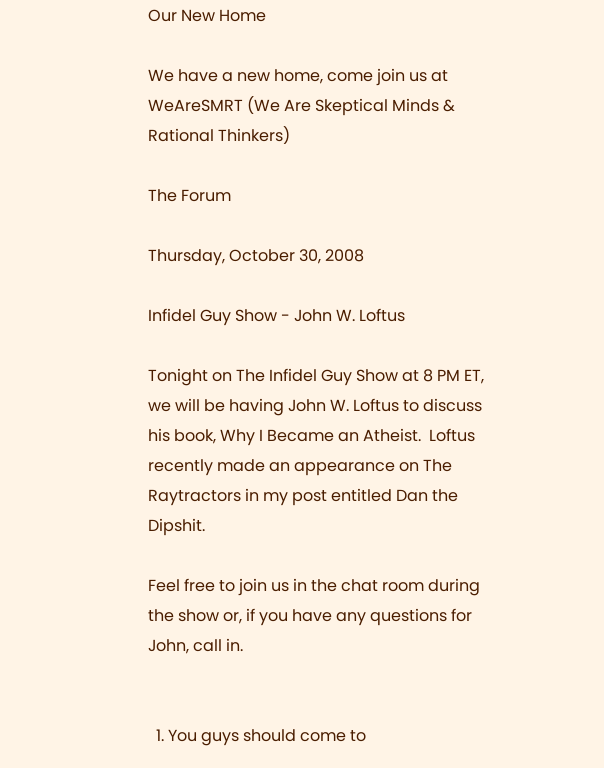Our New Home

We have a new home, come join us at WeAreSMRT (We Are Skeptical Minds & Rational Thinkers)

The Forum

Thursday, October 30, 2008

Infidel Guy Show - John W. Loftus

Tonight on The Infidel Guy Show at 8 PM ET, we will be having John W. Loftus to discuss his book, Why I Became an Atheist.  Loftus recently made an appearance on The Raytractors in my post entitled Dan the Dipshit.

Feel free to join us in the chat room during the show or, if you have any questions for John, call in.


  1. You guys should come to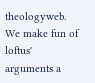theologyweb. We make fun of loftus' arguments a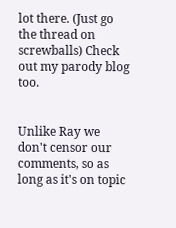lot there. (Just go the thread on screwballs) Check out my parody blog too.


Unlike Ray we don't censor our comments, so as long as it's on topic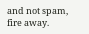and not spam, fire away.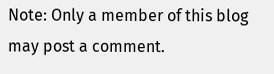Note: Only a member of this blog may post a comment.